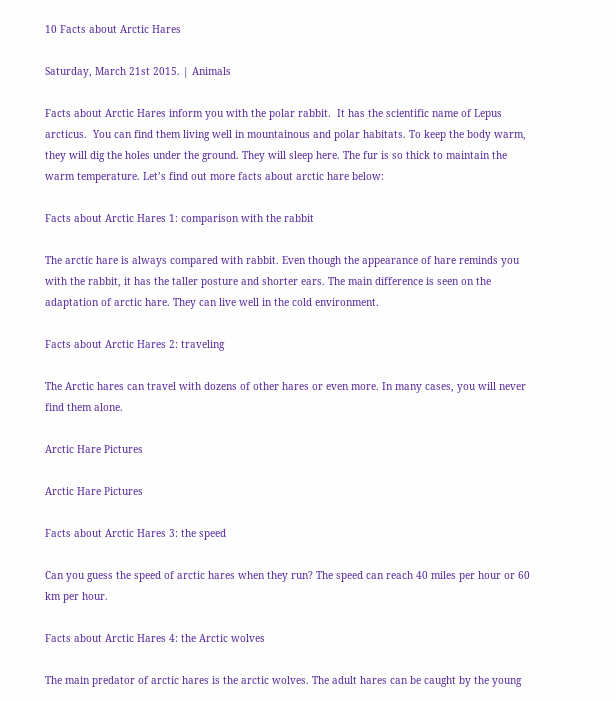10 Facts about Arctic Hares

Saturday, March 21st 2015. | Animals

Facts about Arctic Hares inform you with the polar rabbit.  It has the scientific name of Lepus arcticus.  You can find them living well in mountainous and polar habitats. To keep the body warm, they will dig the holes under the ground. They will sleep here. The fur is so thick to maintain the warm temperature. Let’s find out more facts about arctic hare below:

Facts about Arctic Hares 1: comparison with the rabbit

The arctic hare is always compared with rabbit. Even though the appearance of hare reminds you with the rabbit, it has the taller posture and shorter ears. The main difference is seen on the adaptation of arctic hare. They can live well in the cold environment.

Facts about Arctic Hares 2: traveling

The Arctic hares can travel with dozens of other hares or even more. In many cases, you will never find them alone.

Arctic Hare Pictures

Arctic Hare Pictures

Facts about Arctic Hares 3: the speed

Can you guess the speed of arctic hares when they run? The speed can reach 40 miles per hour or 60 km per hour.

Facts about Arctic Hares 4: the Arctic wolves

The main predator of arctic hares is the arctic wolves. The adult hares can be caught by the young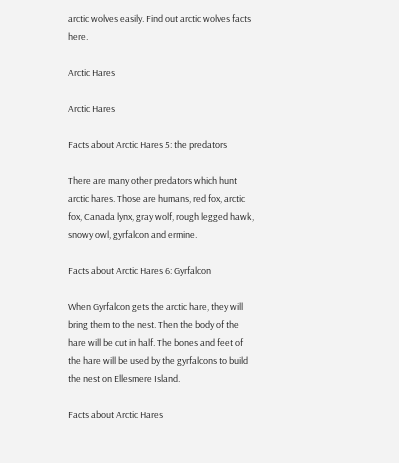arctic wolves easily. Find out arctic wolves facts here.

Arctic Hares

Arctic Hares

Facts about Arctic Hares 5: the predators

There are many other predators which hunt arctic hares. Those are humans, red fox, arctic fox, Canada lynx, gray wolf, rough legged hawk, snowy owl, gyrfalcon and ermine.

Facts about Arctic Hares 6: Gyrfalcon

When Gyrfalcon gets the arctic hare, they will bring them to the nest. Then the body of the hare will be cut in half. The bones and feet of the hare will be used by the gyrfalcons to build the nest on Ellesmere Island.

Facts about Arctic Hares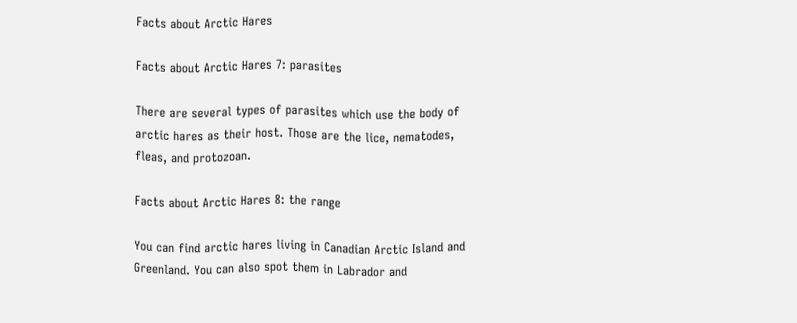Facts about Arctic Hares

Facts about Arctic Hares 7: parasites

There are several types of parasites which use the body of arctic hares as their host. Those are the lice, nematodes, fleas, and protozoan.

Facts about Arctic Hares 8: the range

You can find arctic hares living in Canadian Arctic Island and Greenland. You can also spot them in Labrador and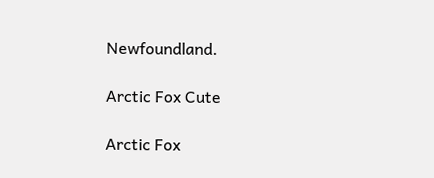Newfoundland.

Arctic Fox Cute

Arctic Fox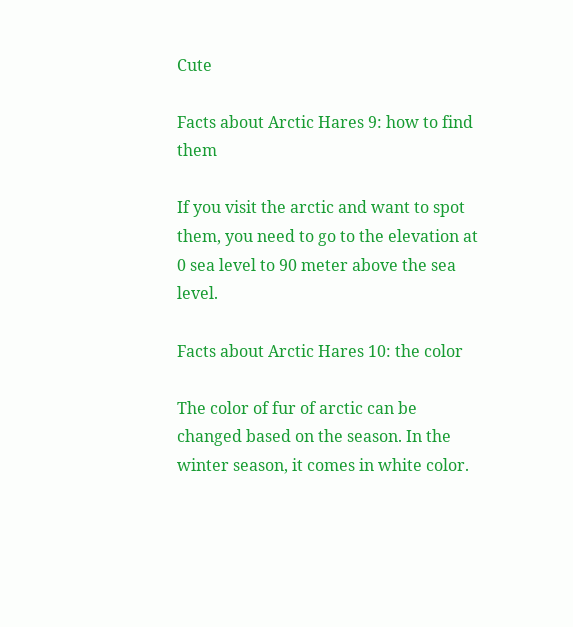Cute

Facts about Arctic Hares 9: how to find them

If you visit the arctic and want to spot them, you need to go to the elevation at 0 sea level to 90 meter above the sea level.

Facts about Arctic Hares 10: the color

The color of fur of arctic can be changed based on the season. In the winter season, it comes in white color.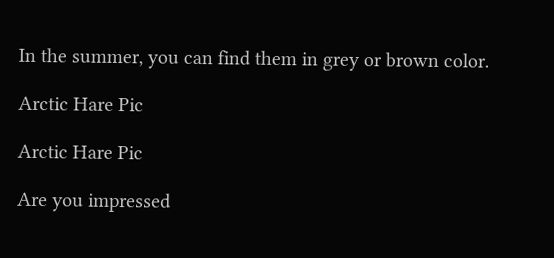In the summer, you can find them in grey or brown color.

Arctic Hare Pic

Arctic Hare Pic

Are you impressed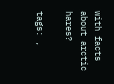with facts about arctic hares?

tags: ,